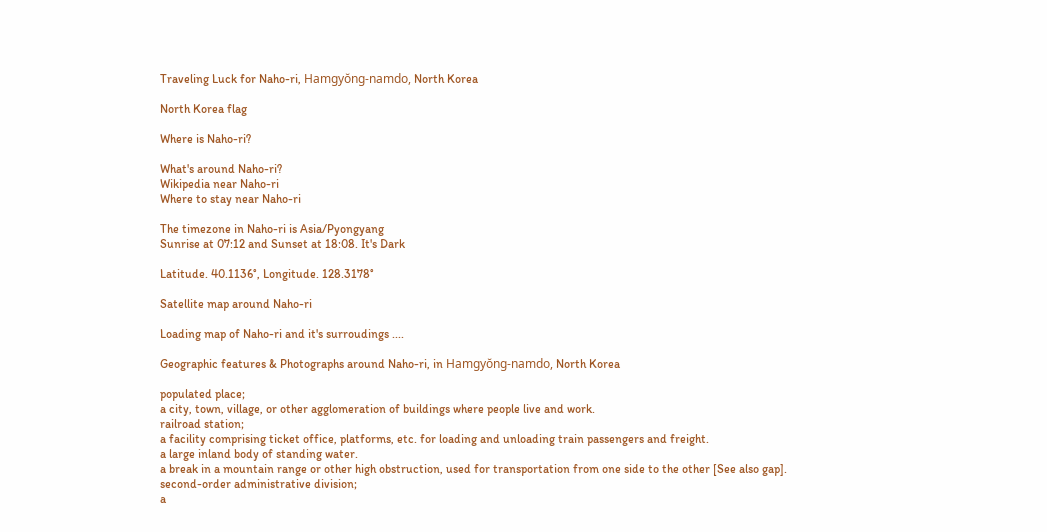Traveling Luck for Naho-ri, Hamgyŏng-namdo, North Korea

North Korea flag

Where is Naho-ri?

What's around Naho-ri?
Wikipedia near Naho-ri
Where to stay near Naho-ri

The timezone in Naho-ri is Asia/Pyongyang
Sunrise at 07:12 and Sunset at 18:08. It's Dark

Latitude. 40.1136°, Longitude. 128.3178°

Satellite map around Naho-ri

Loading map of Naho-ri and it's surroudings ....

Geographic features & Photographs around Naho-ri, in Hamgyŏng-namdo, North Korea

populated place;
a city, town, village, or other agglomeration of buildings where people live and work.
railroad station;
a facility comprising ticket office, platforms, etc. for loading and unloading train passengers and freight.
a large inland body of standing water.
a break in a mountain range or other high obstruction, used for transportation from one side to the other [See also gap].
second-order administrative division;
a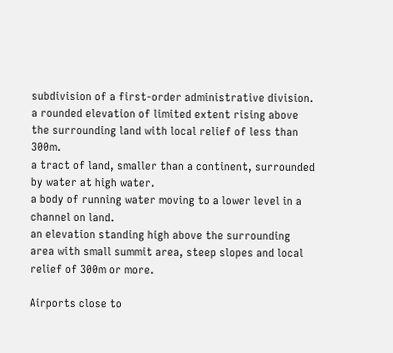subdivision of a first-order administrative division.
a rounded elevation of limited extent rising above the surrounding land with local relief of less than 300m.
a tract of land, smaller than a continent, surrounded by water at high water.
a body of running water moving to a lower level in a channel on land.
an elevation standing high above the surrounding area with small summit area, steep slopes and local relief of 300m or more.

Airports close to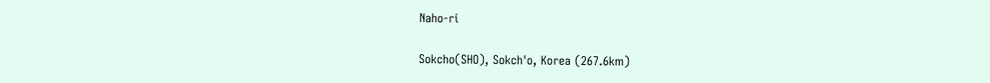Naho-ri

Sokcho(SHO), Sokch'o, Korea (267.6km)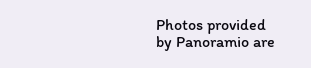Photos provided by Panoramio are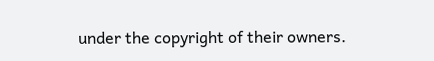under the copyright of their owners.